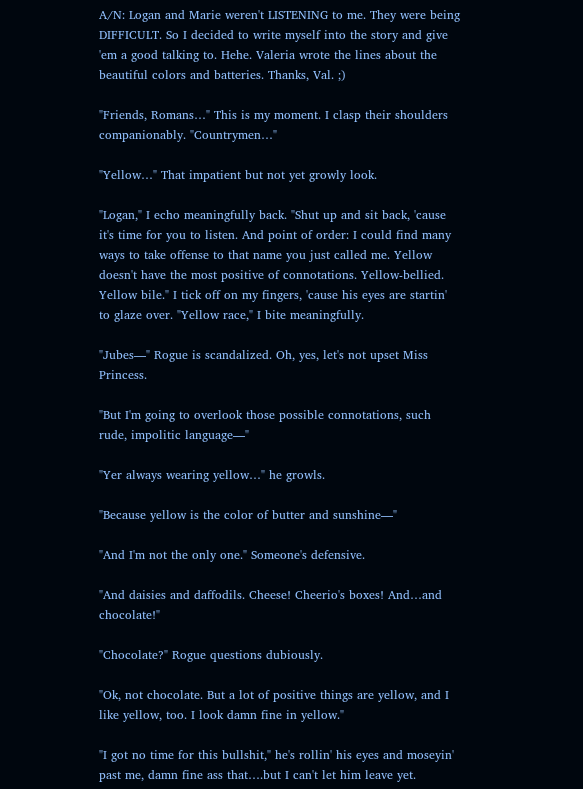A/N: Logan and Marie weren't LISTENING to me. They were being DIFFICULT. So I decided to write myself into the story and give 'em a good talking to. Hehe. Valeria wrote the lines about the beautiful colors and batteries. Thanks, Val. ;)

"Friends, Romans…" This is my moment. I clasp their shoulders companionably. "Countrymen…"

"Yellow…" That impatient but not yet growly look.

"Logan," I echo meaningfully back. "Shut up and sit back, 'cause it's time for you to listen. And point of order: I could find many ways to take offense to that name you just called me. Yellow doesn't have the most positive of connotations. Yellow-bellied. Yellow bile." I tick off on my fingers, 'cause his eyes are startin' to glaze over. "Yellow race," I bite meaningfully.

"Jubes—" Rogue is scandalized. Oh, yes, let's not upset Miss Princess.

"But I'm going to overlook those possible connotations, such rude, impolitic language—"

"Yer always wearing yellow…" he growls.

"Because yellow is the color of butter and sunshine—"

"And I'm not the only one." Someone's defensive.

"And daisies and daffodils. Cheese! Cheerio's boxes! And…and chocolate!"

"Chocolate?" Rogue questions dubiously.

"Ok, not chocolate. But a lot of positive things are yellow, and I like yellow, too. I look damn fine in yellow."

"I got no time for this bullshit," he's rollin' his eyes and moseyin' past me, damn fine ass that….but I can't let him leave yet.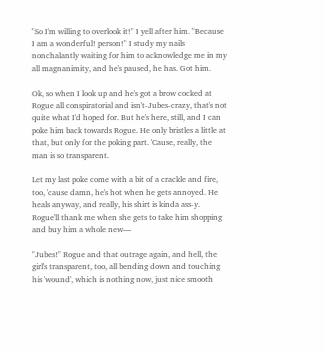"So I'm willing to overlook it!" I yell after him. "Because I am a wonderful! person!" I study my nails nonchalantly waiting for him to acknowledge me in my all magnanimity, and he's paused, he has. Got him.

Ok, so when I look up and he's got a brow cocked at Rogue all conspiratorial and isn't-Jubes-crazy, that's not quite what I'd hoped for. But he's here, still, and I can poke him back towards Rogue. He only bristles a little at that, but only for the poking part. 'Cause, really, the man is so transparent.

Let my last poke come with a bit of a crackle and fire, too, 'cause damn, he's hot when he gets annoyed. He heals anyway, and really, his shirt is kinda ass-y. Rogue'll thank me when she gets to take him shopping and buy him a whole new—

"Jubes!" Rogue and that outrage again, and hell, the girl's transparent, too, all bending down and touching his 'wound', which is nothing now, just nice smooth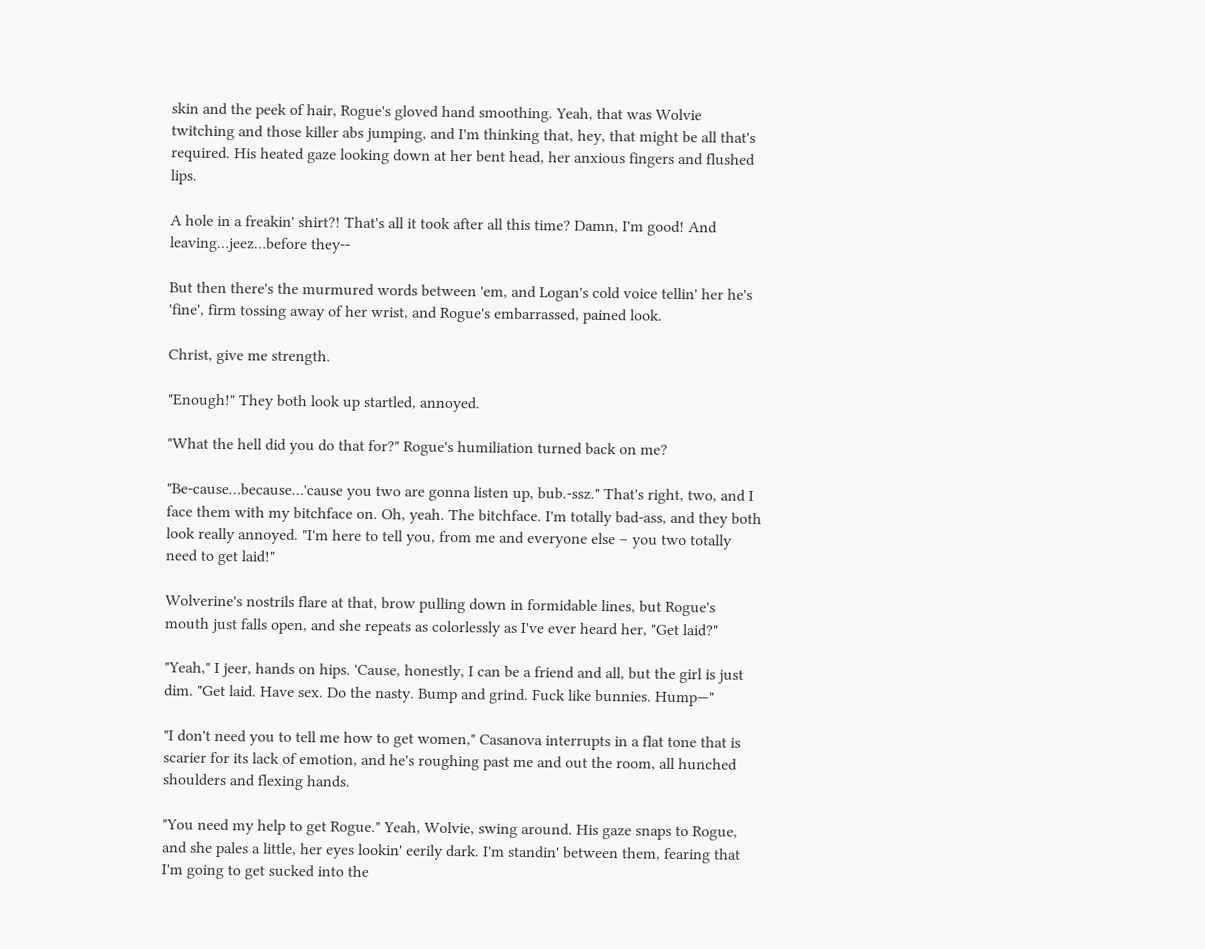skin and the peek of hair, Rogue's gloved hand smoothing. Yeah, that was Wolvie twitching and those killer abs jumping, and I'm thinking that, hey, that might be all that's required. His heated gaze looking down at her bent head, her anxious fingers and flushed lips.

A hole in a freakin' shirt?! That's all it took after all this time? Damn, I'm good! And leaving…jeez…before they--

But then there's the murmured words between 'em, and Logan's cold voice tellin' her he's 'fine', firm tossing away of her wrist, and Rogue's embarrassed, pained look.

Christ, give me strength.

"Enough!" They both look up startled, annoyed.

"What the hell did you do that for?" Rogue's humiliation turned back on me?

"Be-cause…because…'cause you two are gonna listen up, bub.-ssz." That's right, two, and I face them with my bitchface on. Oh, yeah. The bitchface. I'm totally bad-ass, and they both look really annoyed. "I'm here to tell you, from me and everyone else – you two totally need to get laid!"

Wolverine's nostrils flare at that, brow pulling down in formidable lines, but Rogue's mouth just falls open, and she repeats as colorlessly as I've ever heard her, "Get laid?"

"Yeah," I jeer, hands on hips. 'Cause, honestly, I can be a friend and all, but the girl is just dim. "Get laid. Have sex. Do the nasty. Bump and grind. Fuck like bunnies. Hump—"

"I don't need you to tell me how to get women," Casanova interrupts in a flat tone that is scarier for its lack of emotion, and he's roughing past me and out the room, all hunched shoulders and flexing hands.

"You need my help to get Rogue." Yeah, Wolvie, swing around. His gaze snaps to Rogue, and she pales a little, her eyes lookin' eerily dark. I'm standin' between them, fearing that I'm going to get sucked into the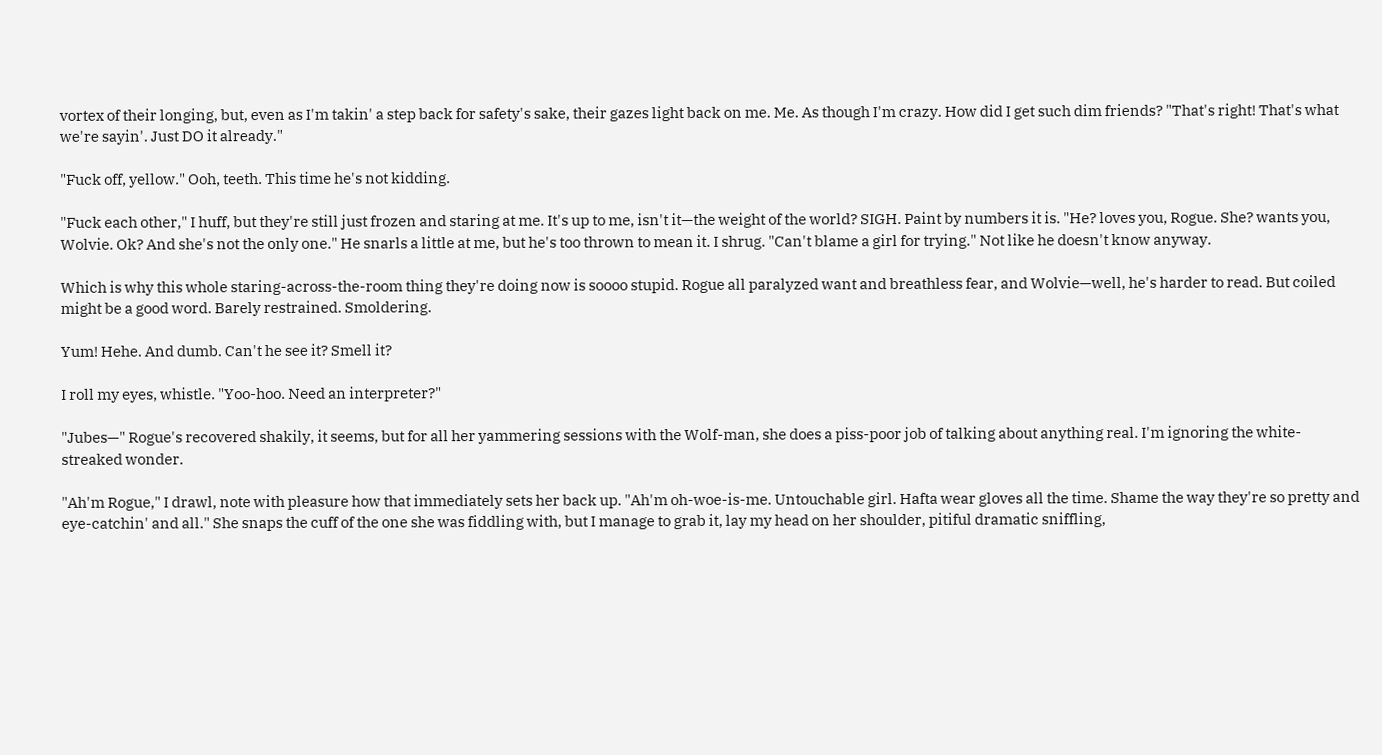vortex of their longing, but, even as I'm takin' a step back for safety's sake, their gazes light back on me. Me. As though I'm crazy. How did I get such dim friends? "That's right! That's what we're sayin'. Just DO it already."

"Fuck off, yellow." Ooh, teeth. This time he's not kidding.

"Fuck each other," I huff, but they're still just frozen and staring at me. It's up to me, isn't it—the weight of the world? SIGH. Paint by numbers it is. "He? loves you, Rogue. She? wants you, Wolvie. Ok? And she's not the only one." He snarls a little at me, but he's too thrown to mean it. I shrug. "Can't blame a girl for trying." Not like he doesn't know anyway.

Which is why this whole staring-across-the-room thing they're doing now is soooo stupid. Rogue all paralyzed want and breathless fear, and Wolvie—well, he's harder to read. But coiled might be a good word. Barely restrained. Smoldering.

Yum! Hehe. And dumb. Can't he see it? Smell it?

I roll my eyes, whistle. "Yoo-hoo. Need an interpreter?"

"Jubes—" Rogue's recovered shakily, it seems, but for all her yammering sessions with the Wolf-man, she does a piss-poor job of talking about anything real. I'm ignoring the white-streaked wonder.

"Ah'm Rogue," I drawl, note with pleasure how that immediately sets her back up. "Ah'm oh-woe-is-me. Untouchable girl. Hafta wear gloves all the time. Shame the way they're so pretty and eye-catchin' and all." She snaps the cuff of the one she was fiddling with, but I manage to grab it, lay my head on her shoulder, pitiful dramatic sniffling,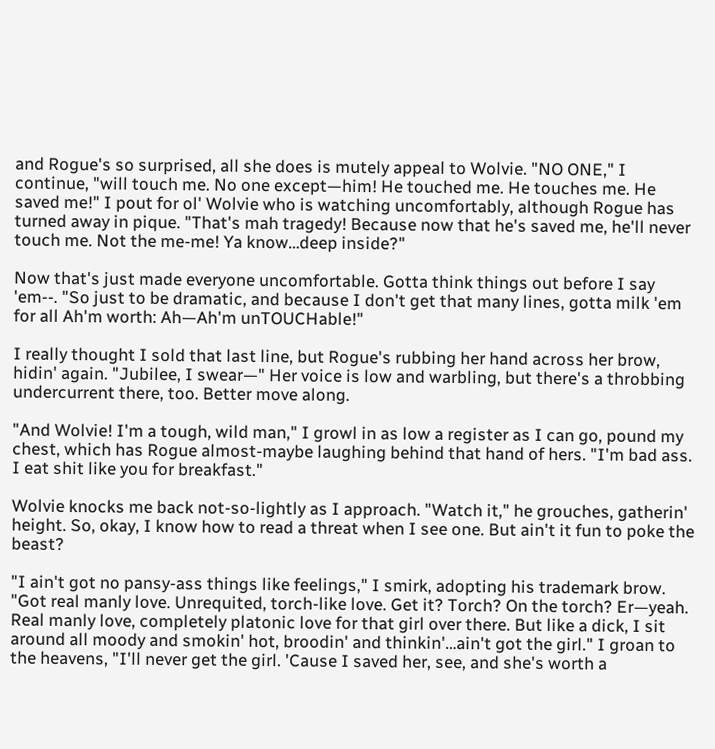and Rogue's so surprised, all she does is mutely appeal to Wolvie. "NO ONE," I continue, "will touch me. No one except—him! He touched me. He touches me. He saved me!" I pout for ol' Wolvie who is watching uncomfortably, although Rogue has turned away in pique. "That's mah tragedy! Because now that he's saved me, he'll never touch me. Not the me-me! Ya know…deep inside?"

Now that's just made everyone uncomfortable. Gotta think things out before I say 'em--. "So just to be dramatic, and because I don't get that many lines, gotta milk 'em for all Ah'm worth: Ah—Ah'm unTOUCHable!"

I really thought I sold that last line, but Rogue's rubbing her hand across her brow, hidin' again. "Jubilee, I swear—" Her voice is low and warbling, but there's a throbbing undercurrent there, too. Better move along.

"And Wolvie! I'm a tough, wild man," I growl in as low a register as I can go, pound my chest, which has Rogue almost-maybe laughing behind that hand of hers. "I'm bad ass. I eat shit like you for breakfast."

Wolvie knocks me back not-so-lightly as I approach. "Watch it," he grouches, gatherin' height. So, okay, I know how to read a threat when I see one. But ain't it fun to poke the beast?

"I ain't got no pansy-ass things like feelings," I smirk, adopting his trademark brow. "Got real manly love. Unrequited, torch-like love. Get it? Torch? On the torch? Er—yeah. Real manly love, completely platonic love for that girl over there. But like a dick, I sit around all moody and smokin' hot, broodin' and thinkin'…ain't got the girl." I groan to the heavens, "I'll never get the girl. 'Cause I saved her, see, and she's worth a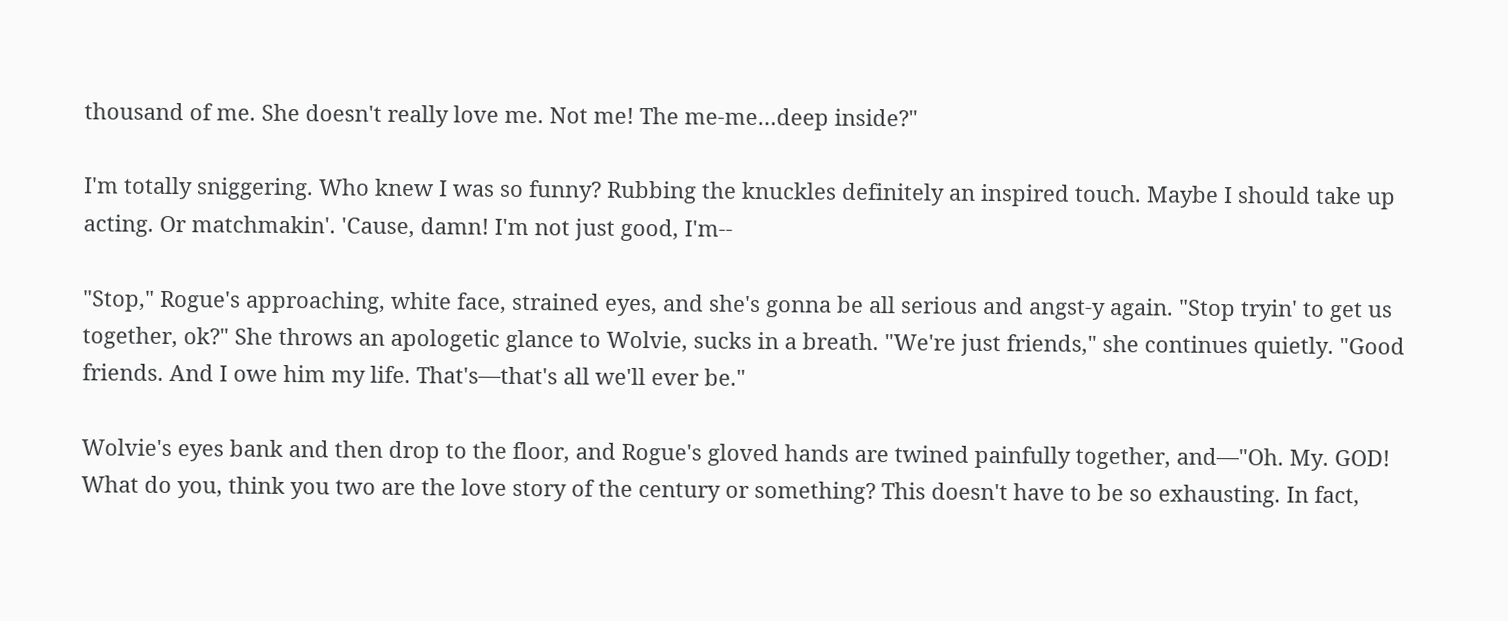thousand of me. She doesn't really love me. Not me! The me-me…deep inside?"

I'm totally sniggering. Who knew I was so funny? Rubbing the knuckles definitely an inspired touch. Maybe I should take up acting. Or matchmakin'. 'Cause, damn! I'm not just good, I'm--

"Stop," Rogue's approaching, white face, strained eyes, and she's gonna be all serious and angst-y again. "Stop tryin' to get us together, ok?" She throws an apologetic glance to Wolvie, sucks in a breath. "We're just friends," she continues quietly. "Good friends. And I owe him my life. That's—that's all we'll ever be."

Wolvie's eyes bank and then drop to the floor, and Rogue's gloved hands are twined painfully together, and—"Oh. My. GOD! What do you, think you two are the love story of the century or something? This doesn't have to be so exhausting. In fact,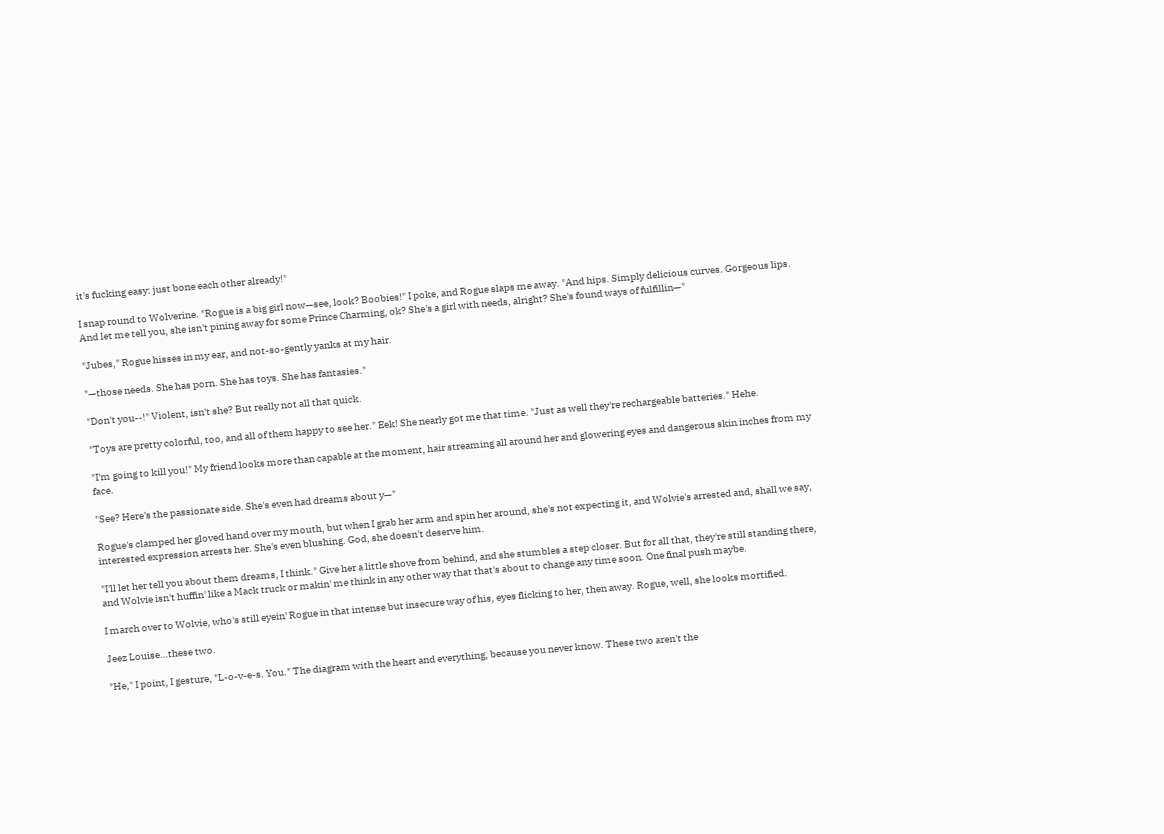it's fucking easy: just bone each other already!"

I snap round to Wolverine. "Rogue is a big girl now—see, look? Boobies!" I poke, and Rogue slaps me away. "And hips. Simply delicious curves. Gorgeous lips. And let me tell you, she isn't pining away for some Prince Charming, ok? She's a girl with needs, alright? She's found ways of fulfillin—"

"Jubes," Rogue hisses in my ear, and not-so-gently yanks at my hair.

"—those needs. She has porn. She has toys. She has fantasies."

"Don't you--!" Violent, isn't she? But really not all that quick.

"Toys are pretty colorful, too, and all of them happy to see her." Eek! She nearly got me that time. "Just as well they're rechargeable batteries." Hehe.

"I'm going to kill you!" My friend looks more than capable at the moment, hair streaming all around her and glowering eyes and dangerous skin inches from my face.

"See? Here's the passionate side. She's even had dreams about y—"

Rogue's clamped her gloved hand over my mouth, but when I grab her arm and spin her around, she's not expecting it, and Wolvie's arrested and, shall we say, interested expression arrests her. She's even blushing. God, she doesn't deserve him.

"I'll let her tell you about them dreams, I think." Give her a little shove from behind, and she stumbles a step closer. But for all that, they're still standing there, and Wolvie isn't huffin' like a Mack truck or makin' me think in any other way that that's about to change any time soon. One final push maybe.

I march over to Wolvie, who's still eyein' Rogue in that intense but insecure way of his, eyes flicking to her, then away. Rogue, well, she looks mortified.

Jeez Louise…these two.

"He," I point, I gesture, "L-o-v-e-s. You." The diagram with the heart and everything, because you never know. These two aren't the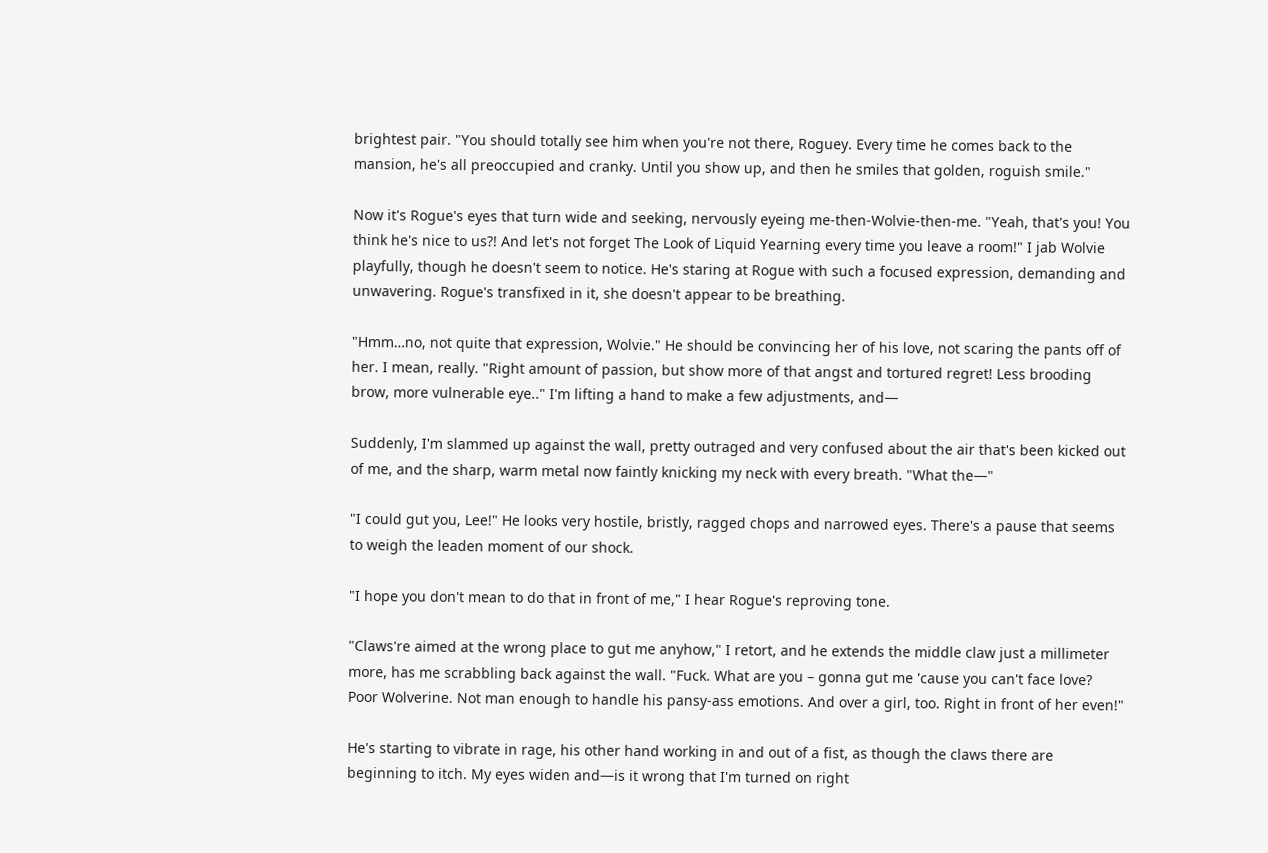brightest pair. "You should totally see him when you're not there, Roguey. Every time he comes back to the mansion, he's all preoccupied and cranky. Until you show up, and then he smiles that golden, roguish smile."

Now it's Rogue's eyes that turn wide and seeking, nervously eyeing me-then-Wolvie-then-me. "Yeah, that's you! You think he's nice to us?! And let's not forget The Look of Liquid Yearning every time you leave a room!" I jab Wolvie playfully, though he doesn't seem to notice. He's staring at Rogue with such a focused expression, demanding and unwavering. Rogue's transfixed in it, she doesn't appear to be breathing.

"Hmm…no, not quite that expression, Wolvie." He should be convincing her of his love, not scaring the pants off of her. I mean, really. "Right amount of passion, but show more of that angst and tortured regret! Less brooding brow, more vulnerable eye.." I'm lifting a hand to make a few adjustments, and—

Suddenly, I'm slammed up against the wall, pretty outraged and very confused about the air that's been kicked out of me, and the sharp, warm metal now faintly knicking my neck with every breath. "What the—"

"I could gut you, Lee!" He looks very hostile, bristly, ragged chops and narrowed eyes. There's a pause that seems to weigh the leaden moment of our shock.

"I hope you don't mean to do that in front of me," I hear Rogue's reproving tone.

"Claws're aimed at the wrong place to gut me anyhow," I retort, and he extends the middle claw just a millimeter more, has me scrabbling back against the wall. "Fuck. What are you – gonna gut me 'cause you can't face love? Poor Wolverine. Not man enough to handle his pansy-ass emotions. And over a girl, too. Right in front of her even!"

He's starting to vibrate in rage, his other hand working in and out of a fist, as though the claws there are beginning to itch. My eyes widen and—is it wrong that I'm turned on right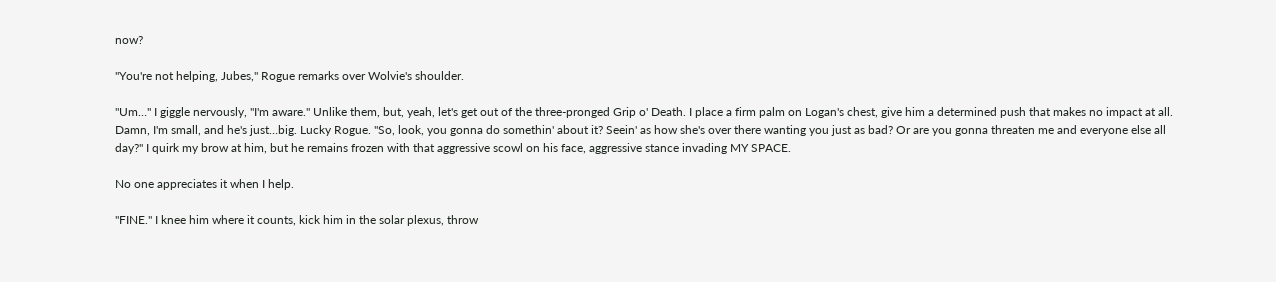now?

"You're not helping, Jubes," Rogue remarks over Wolvie's shoulder.

"Um…" I giggle nervously, "I'm aware." Unlike them, but, yeah, let's get out of the three-pronged Grip o' Death. I place a firm palm on Logan's chest, give him a determined push that makes no impact at all. Damn, I'm small, and he's just…big. Lucky Rogue. "So, look, you gonna do somethin' about it? Seein' as how she's over there wanting you just as bad? Or are you gonna threaten me and everyone else all day?" I quirk my brow at him, but he remains frozen with that aggressive scowl on his face, aggressive stance invading MY SPACE.

No one appreciates it when I help.

"FINE." I knee him where it counts, kick him in the solar plexus, throw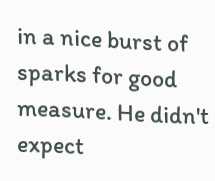in a nice burst of sparks for good measure. He didn't expect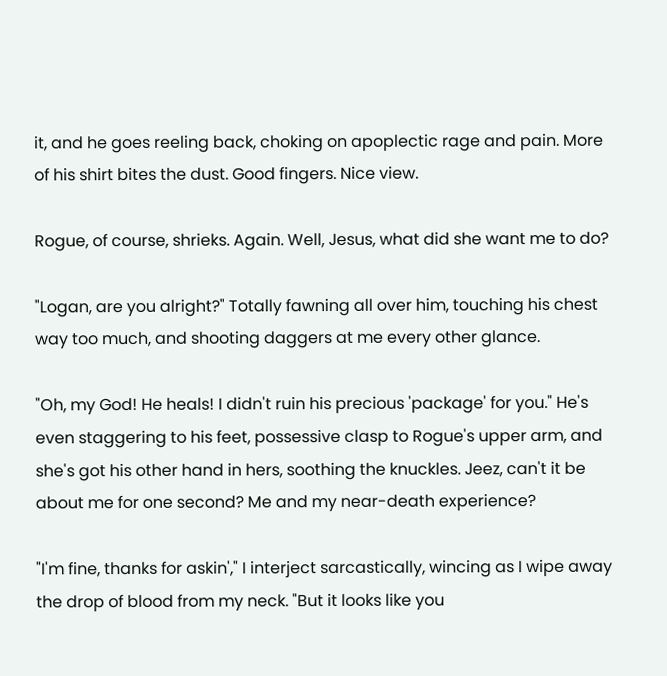it, and he goes reeling back, choking on apoplectic rage and pain. More of his shirt bites the dust. Good fingers. Nice view.

Rogue, of course, shrieks. Again. Well, Jesus, what did she want me to do?

"Logan, are you alright?" Totally fawning all over him, touching his chest way too much, and shooting daggers at me every other glance.

"Oh, my God! He heals! I didn't ruin his precious 'package' for you." He's even staggering to his feet, possessive clasp to Rogue's upper arm, and she's got his other hand in hers, soothing the knuckles. Jeez, can't it be about me for one second? Me and my near-death experience?

"I'm fine, thanks for askin'," I interject sarcastically, wincing as I wipe away the drop of blood from my neck. "But it looks like you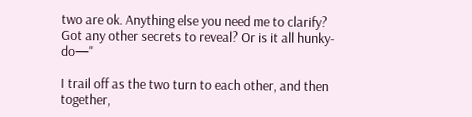two are ok. Anything else you need me to clarify? Got any other secrets to reveal? Or is it all hunky-do—"

I trail off as the two turn to each other, and then together,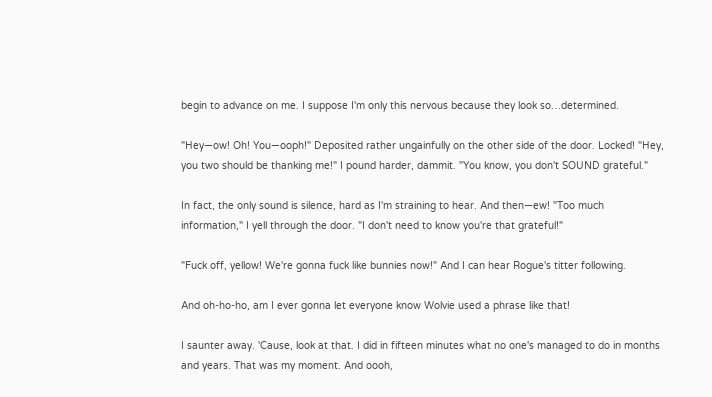begin to advance on me. I suppose I'm only this nervous because they look so…determined.

"Hey—ow! Oh! You—ooph!" Deposited rather ungainfully on the other side of the door. Locked! "Hey, you two should be thanking me!" I pound harder, dammit. "You know, you don't SOUND grateful."

In fact, the only sound is silence, hard as I'm straining to hear. And then—ew! "Too much information," I yell through the door. "I don't need to know you're that grateful!"

"Fuck off, yellow! We're gonna fuck like bunnies now!" And I can hear Rogue's titter following.

And oh-ho-ho, am I ever gonna let everyone know Wolvie used a phrase like that!

I saunter away. 'Cause, look at that. I did in fifteen minutes what no one's managed to do in months and years. That was my moment. And oooh,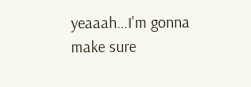yeaaah…I'm gonna make sure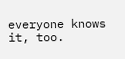everyone knows it, too.